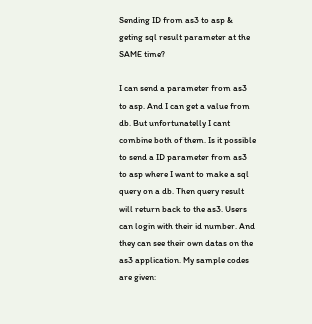Sending ID from as3 to asp & geting sql result parameter at the SAME time?

I can send a parameter from as3 to asp. And I can get a value from db. But unfortunatelly I cant combine both of them. Is it possible to send a ID parameter from as3 to asp where I want to make a sql query on a db. Then query result will return back to the as3. Users can login with their id number. And they can see their own datas on the as3 application. My sample codes are given: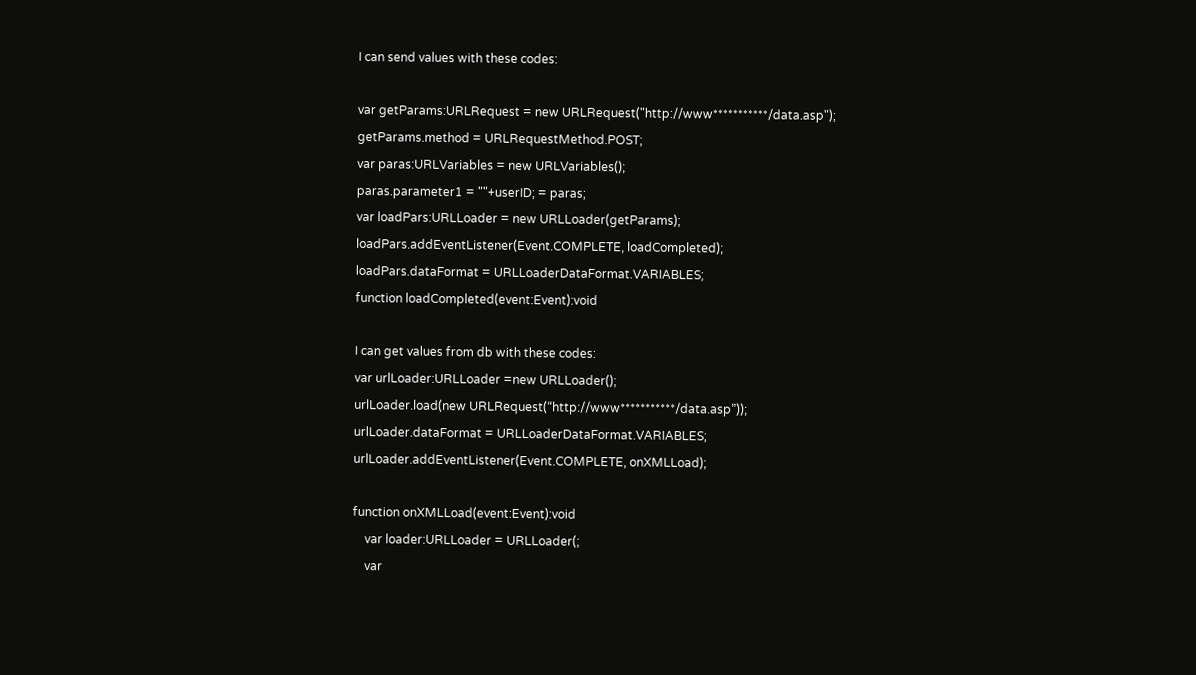I can send values with these codes:

var getParams:URLRequest = new URLRequest("http://www***********/data.asp");
getParams.method = URLRequestMethod.POST;
var paras:URLVariables = new URLVariables();
paras.parameter1 = ""+userID; = paras;
var loadPars:URLLoader = new URLLoader(getParams);
loadPars.addEventListener(Event.COMPLETE, loadCompleted);
loadPars.dataFormat = URLLoaderDataFormat.VARIABLES;
function loadCompleted(event:Event):void

I can get values from db with these codes:
var urlLoader:URLLoader =new URLLoader();
urlLoader.load(new URLRequest(“http://www***********/data.asp”));
urlLoader.dataFormat = URLLoaderDataFormat.VARIABLES;
urlLoader.addEventListener(Event.COMPLETE, onXMLLoad);

function onXMLLoad(event:Event):void
    var loader:URLLoader = URLLoader(;
    var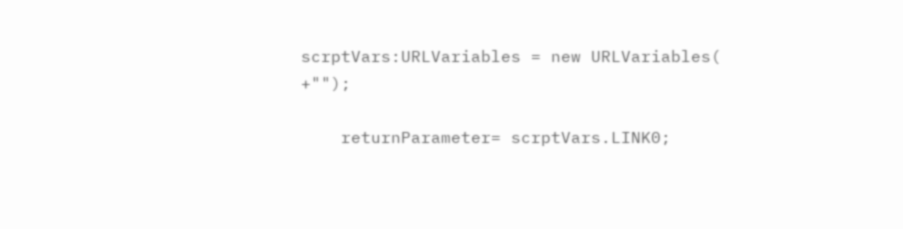scrptVars:URLVariables = new URLVariables( +"");

    returnParameter= scrptVars.LINK0;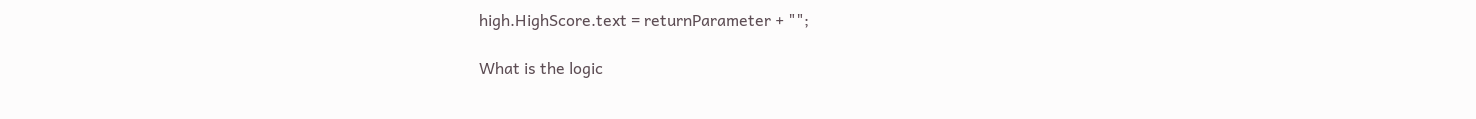high.HighScore.text = returnParameter + "";

What is the logic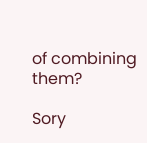of combining them?

Sory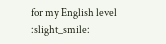for my English level :slight_smile: